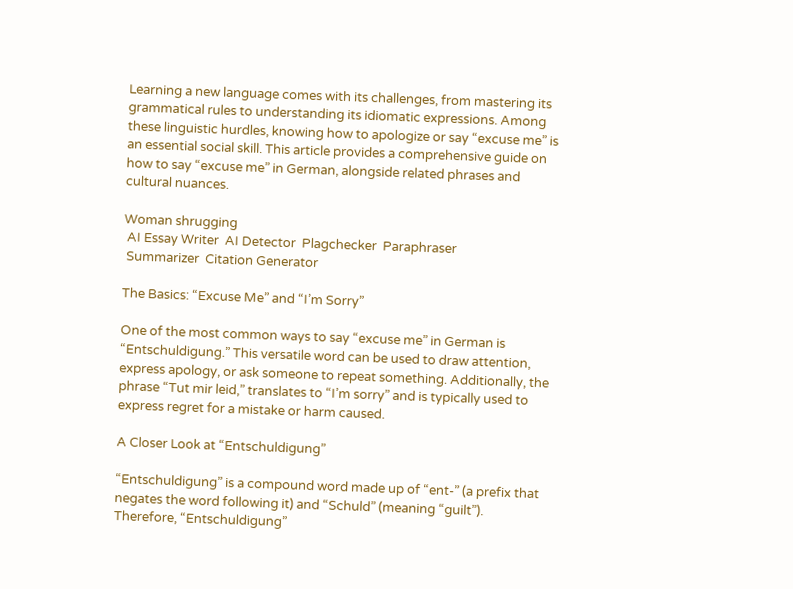Learning a new language comes with its challenges, from mastering its grammatical rules to understanding its idiomatic expressions. Among these linguistic hurdles, knowing how to apologize or say “excuse me” is an essential social skill. This article provides a comprehensive guide on how to say “excuse me” in German, alongside related phrases and cultural nuances.

Woman shrugging
 AI Essay Writer  AI Detector  Plagchecker  Paraphraser
 Summarizer  Citation Generator

The Basics: “Excuse Me” and “I’m Sorry”

One of the most common ways to say “excuse me” in German is “Entschuldigung.” This versatile word can be used to draw attention, express apology, or ask someone to repeat something. Additionally, the phrase “Tut mir leid,” translates to “I’m sorry” and is typically used to express regret for a mistake or harm caused.

A Closer Look at “Entschuldigung”

“Entschuldigung” is a compound word made up of “ent-” (a prefix that negates the word following it) and “Schuld” (meaning “guilt”). Therefore, “Entschuldigung”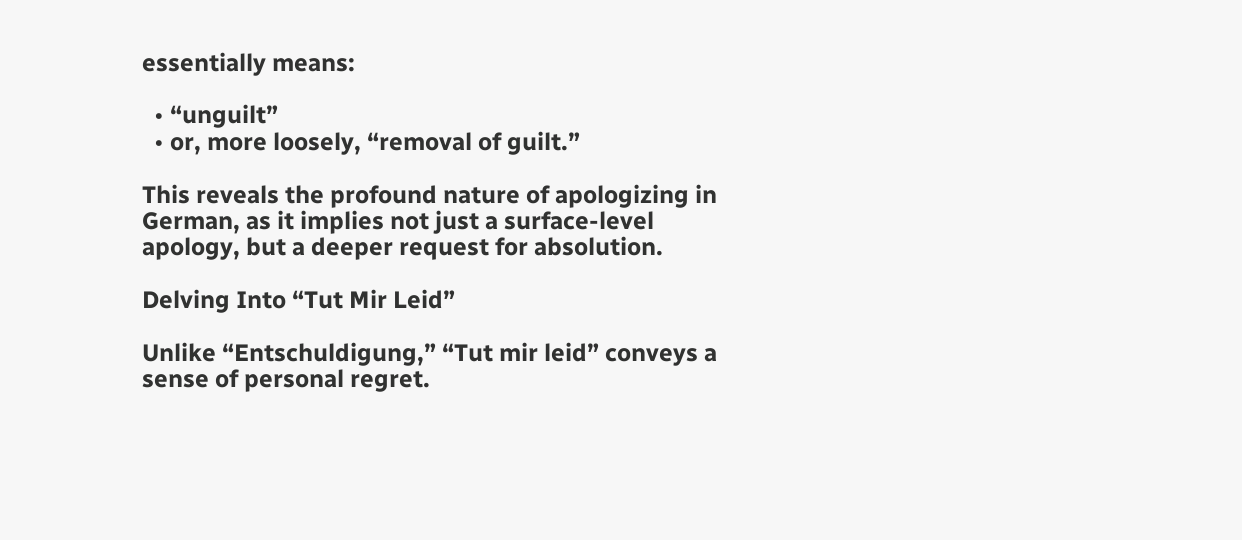essentially means:

  • “unguilt”
  • or, more loosely, “removal of guilt.”

This reveals the profound nature of apologizing in German, as it implies not just a surface-level apology, but a deeper request for absolution.

Delving Into “Tut Mir Leid”

Unlike “Entschuldigung,” “Tut mir leid” conveys a sense of personal regret.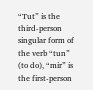“Tut” is the third-person singular form of the verb “tun” (to do), “mir” is the first-person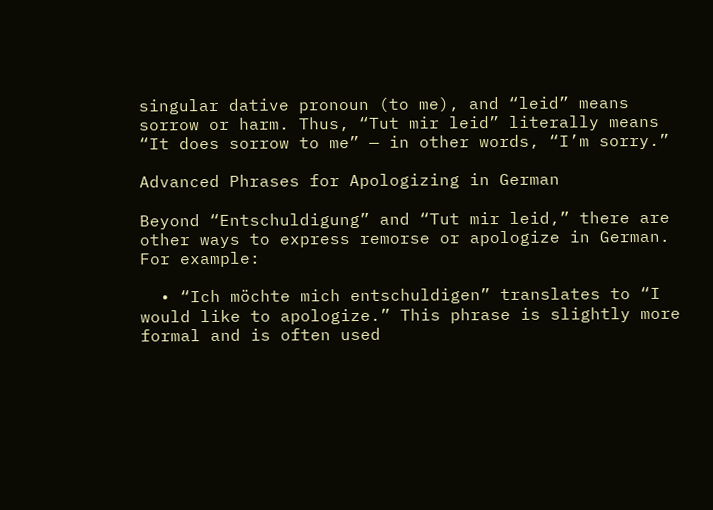singular dative pronoun (to me), and “leid” means sorrow or harm. Thus, “Tut mir leid” literally means “It does sorrow to me” — in other words, “I’m sorry.”

Advanced Phrases for Apologizing in German

Beyond “Entschuldigung” and “Tut mir leid,” there are other ways to express remorse or apologize in German. For example:

  • “Ich möchte mich entschuldigen” translates to “I would like to apologize.” This phrase is slightly more formal and is often used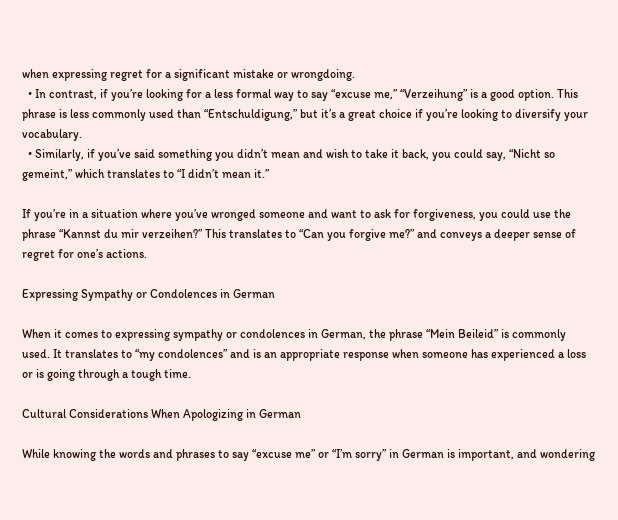when expressing regret for a significant mistake or wrongdoing.
  • In contrast, if you’re looking for a less formal way to say “excuse me,” “Verzeihung” is a good option. This phrase is less commonly used than “Entschuldigung,” but it’s a great choice if you’re looking to diversify your vocabulary.
  • Similarly, if you’ve said something you didn’t mean and wish to take it back, you could say, “Nicht so gemeint,” which translates to “I didn’t mean it.”

If you’re in a situation where you’ve wronged someone and want to ask for forgiveness, you could use the phrase “Kannst du mir verzeihen?” This translates to “Can you forgive me?” and conveys a deeper sense of regret for one’s actions.

Expressing Sympathy or Condolences in German

When it comes to expressing sympathy or condolences in German, the phrase “Mein Beileid” is commonly used. It translates to “my condolences” and is an appropriate response when someone has experienced a loss or is going through a tough time.

Cultural Considerations When Apologizing in German

While knowing the words and phrases to say “excuse me” or “I’m sorry” in German is important, and wondering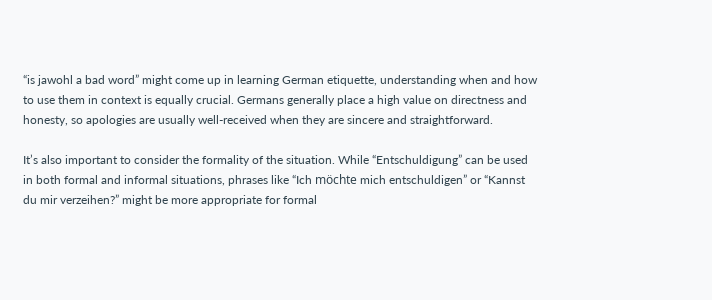“is jawohl a bad word” might come up in learning German etiquette, understanding when and how to use them in context is equally crucial. Germans generally place a high value on directness and honesty, so apologies are usually well-received when they are sincere and straightforward.

It’s also important to consider the formality of the situation. While “Entschuldigung” can be used in both formal and informal situations, phrases like “Ich möchte mich entschuldigen” or “Kannst du mir verzeihen?” might be more appropriate for formal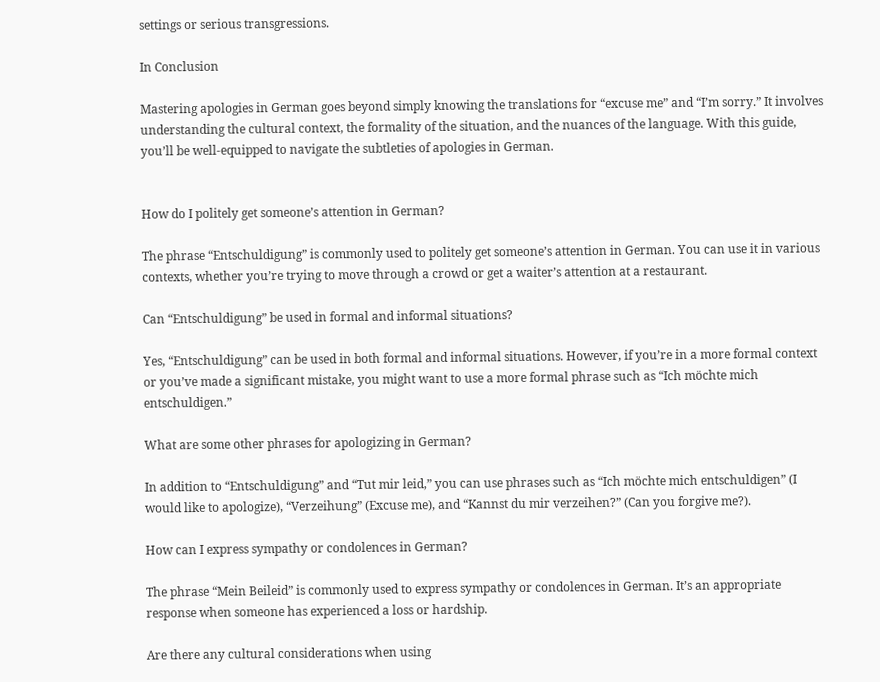settings or serious transgressions.

In Conclusion

Mastering apologies in German goes beyond simply knowing the translations for “excuse me” and “I’m sorry.” It involves understanding the cultural context, the formality of the situation, and the nuances of the language. With this guide, you’ll be well-equipped to navigate the subtleties of apologies in German.


How do I politely get someone’s attention in German?

The phrase “Entschuldigung” is commonly used to politely get someone’s attention in German. You can use it in various contexts, whether you’re trying to move through a crowd or get a waiter’s attention at a restaurant.

Can “Entschuldigung” be used in formal and informal situations?

Yes, “Entschuldigung” can be used in both formal and informal situations. However, if you’re in a more formal context or you’ve made a significant mistake, you might want to use a more formal phrase such as “Ich möchte mich entschuldigen.”

What are some other phrases for apologizing in German?

In addition to “Entschuldigung” and “Tut mir leid,” you can use phrases such as “Ich möchte mich entschuldigen” (I would like to apologize), “Verzeihung” (Excuse me), and “Kannst du mir verzeihen?” (Can you forgive me?).

How can I express sympathy or condolences in German?

The phrase “Mein Beileid” is commonly used to express sympathy or condolences in German. It’s an appropriate response when someone has experienced a loss or hardship.

Are there any cultural considerations when using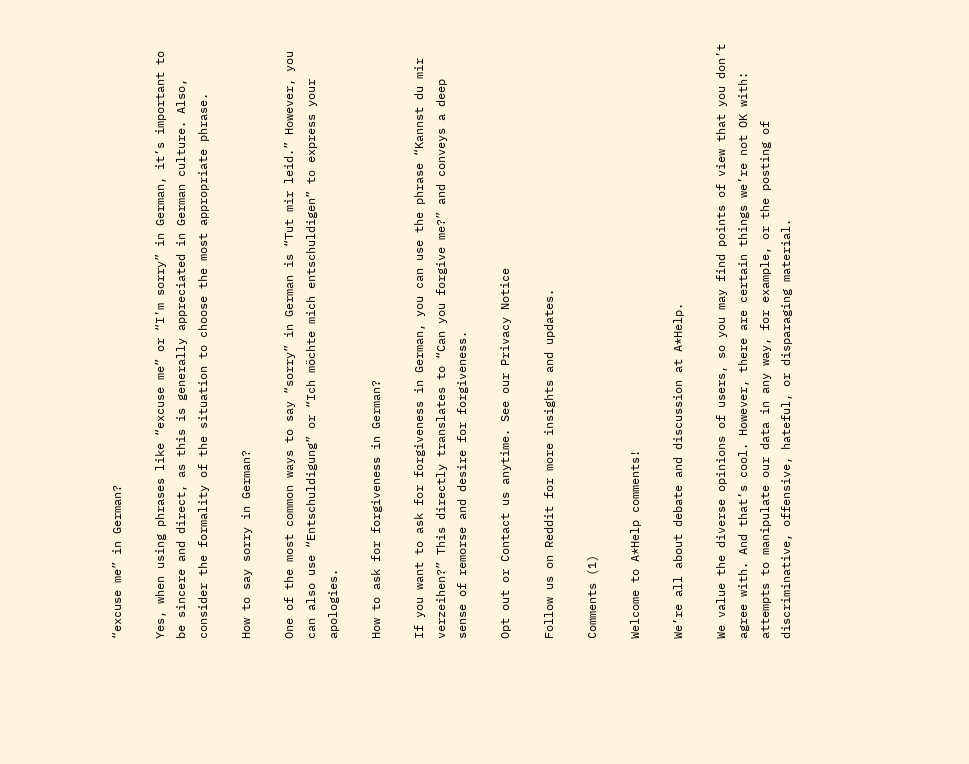“excuse me” in German?

Yes, when using phrases like “excuse me” or “I’m sorry” in German, it’s important to be sincere and direct, as this is generally appreciated in German culture. Also, consider the formality of the situation to choose the most appropriate phrase.

How to say sorry in German?

One of the most common ways to say “sorry” in German is “Tut mir leid.” However, you can also use “Entschuldigung” or “Ich möchte mich entschuldigen” to express your apologies.

How to ask for forgiveness in German?

If you want to ask for forgiveness in German, you can use the phrase “Kannst du mir verzeihen?” This directly translates to “Can you forgive me?” and conveys a deep sense of remorse and desire for forgiveness.

Opt out or Contact us anytime. See our Privacy Notice

Follow us on Reddit for more insights and updates.

Comments (1)

Welcome to A*Help comments!

We’re all about debate and discussion at A*Help.

We value the diverse opinions of users, so you may find points of view that you don’t agree with. And that’s cool. However, there are certain things we’re not OK with: attempts to manipulate our data in any way, for example, or the posting of discriminative, offensive, hateful, or disparaging material.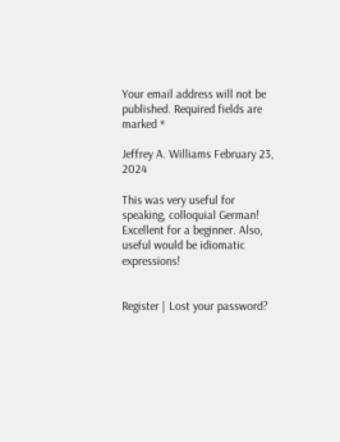Your email address will not be published. Required fields are marked *

Jeffrey A. Williams February 23, 2024

This was very useful for speaking, colloquial German! Excellent for a beginner. Also, useful would be idiomatic expressions!


Register | Lost your password?